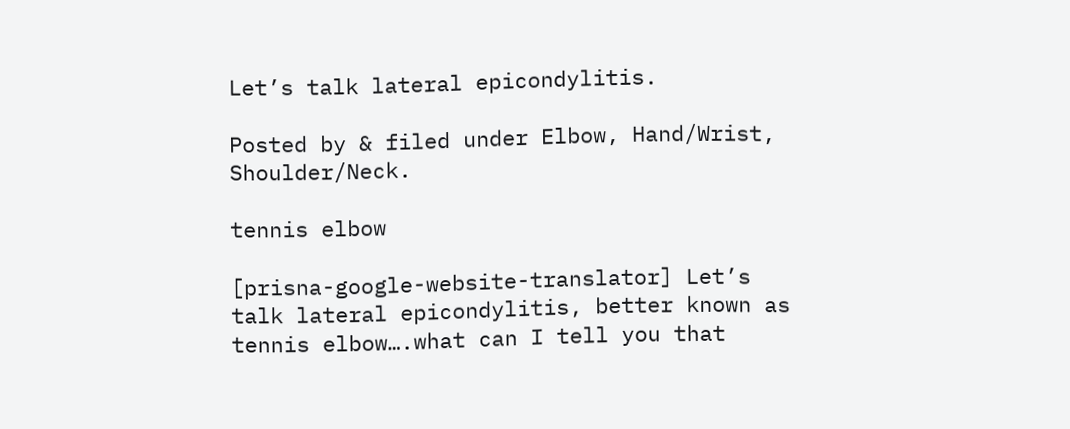Let’s talk lateral epicondylitis.

Posted by & filed under Elbow, Hand/Wrist, Shoulder/Neck.

tennis elbow

[prisna-google-website-translator] Let’s talk lateral epicondylitis, better known as tennis elbow….what can I tell you that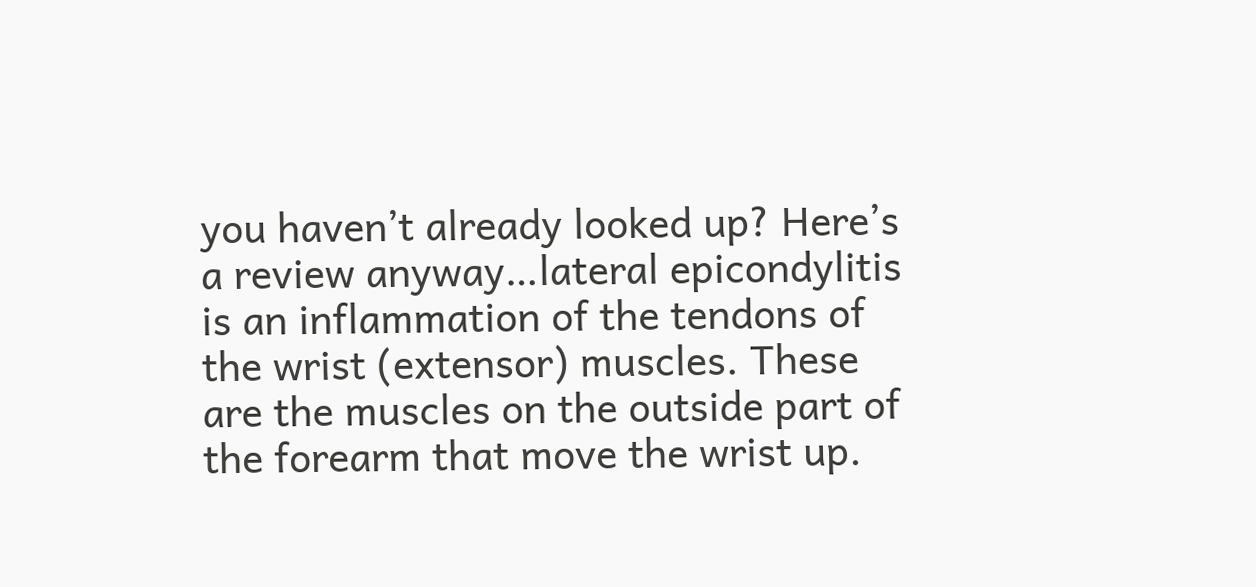you haven’t already looked up? Here’s a review anyway…lateral epicondylitis is an inflammation of the tendons of the wrist (extensor) muscles. These are the muscles on the outside part of the forearm that move the wrist up.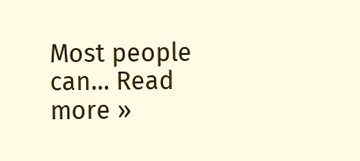Most people can… Read more »